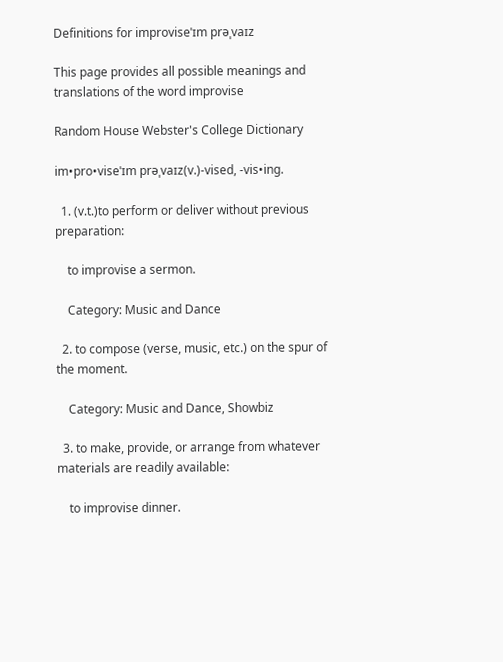Definitions for improviseˈɪm prəˌvaɪz

This page provides all possible meanings and translations of the word improvise

Random House Webster's College Dictionary

im•pro•viseˈɪm prəˌvaɪz(v.)-vised, -vis•ing.

  1. (v.t.)to perform or deliver without previous preparation:

    to improvise a sermon.

    Category: Music and Dance

  2. to compose (verse, music, etc.) on the spur of the moment.

    Category: Music and Dance, Showbiz

  3. to make, provide, or arrange from whatever materials are readily available:

    to improvise dinner.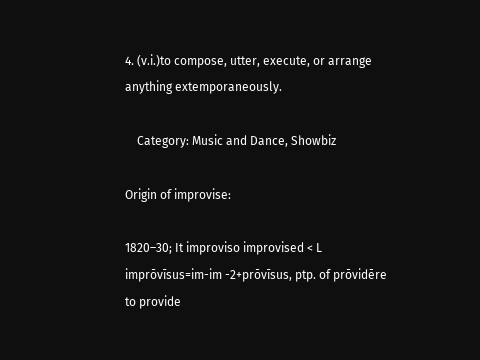4. (v.i.)to compose, utter, execute, or arrange anything extemporaneously.

    Category: Music and Dance, Showbiz

Origin of improvise:

1820–30; It improviso improvised < L imprōvīsus=im-im -2+prōvīsus, ptp. of prōvidēre to provide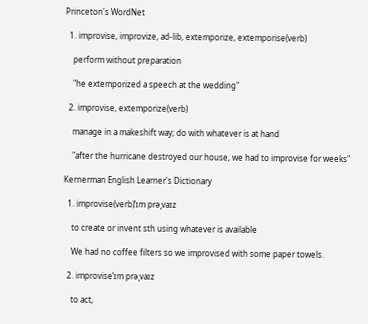Princeton's WordNet

  1. improvise, improvize, ad-lib, extemporize, extemporise(verb)

    perform without preparation

    "he extemporized a speech at the wedding"

  2. improvise, extemporize(verb)

    manage in a makeshift way; do with whatever is at hand

    "after the hurricane destroyed our house, we had to improvise for weeks"

Kernerman English Learner's Dictionary

  1. improvise(verb)ˈɪm prəˌvaɪz

    to create or invent sth using whatever is available

    We had no coffee filters so we improvised with some paper towels.

  2. improviseˈɪm prəˌvaɪz

    to act,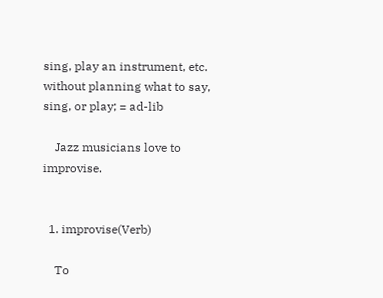sing, play an instrument, etc. without planning what to say, sing, or play; = ad-lib

    Jazz musicians love to improvise.


  1. improvise(Verb)

    To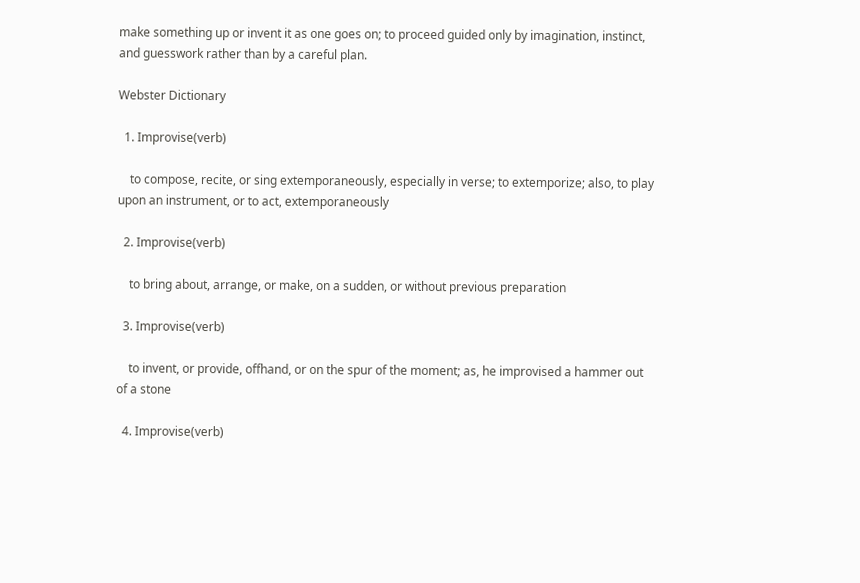make something up or invent it as one goes on; to proceed guided only by imagination, instinct, and guesswork rather than by a careful plan.

Webster Dictionary

  1. Improvise(verb)

    to compose, recite, or sing extemporaneously, especially in verse; to extemporize; also, to play upon an instrument, or to act, extemporaneously

  2. Improvise(verb)

    to bring about, arrange, or make, on a sudden, or without previous preparation

  3. Improvise(verb)

    to invent, or provide, offhand, or on the spur of the moment; as, he improvised a hammer out of a stone

  4. Improvise(verb)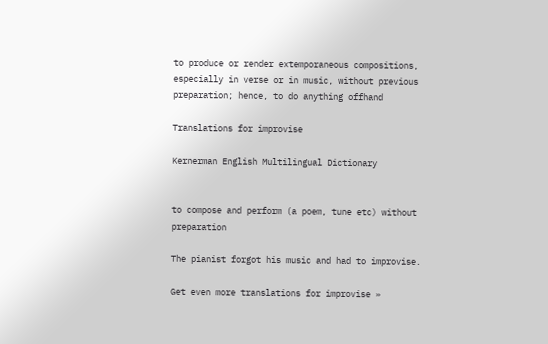to produce or render extemporaneous compositions, especially in verse or in music, without previous preparation; hence, to do anything offhand

Translations for improvise

Kernerman English Multilingual Dictionary


to compose and perform (a poem, tune etc) without preparation

The pianist forgot his music and had to improvise.

Get even more translations for improvise »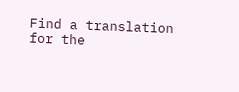Find a translation for the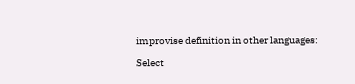improvise definition in other languages:

Select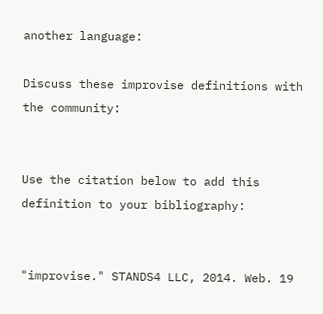another language:

Discuss these improvise definitions with the community:


Use the citation below to add this definition to your bibliography:


"improvise." STANDS4 LLC, 2014. Web. 19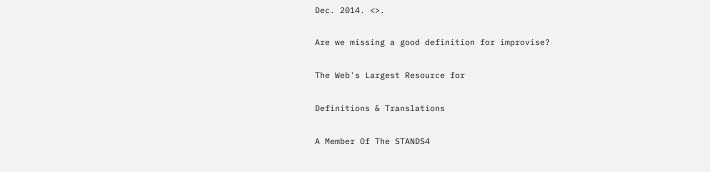Dec. 2014. <>.

Are we missing a good definition for improvise?

The Web's Largest Resource for

Definitions & Translations

A Member Of The STANDS4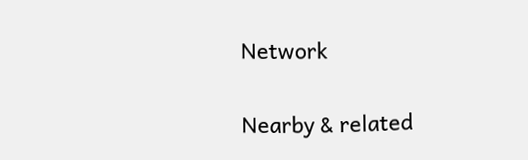Network

Nearby & related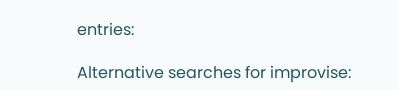entries:

Alternative searches for improvise: